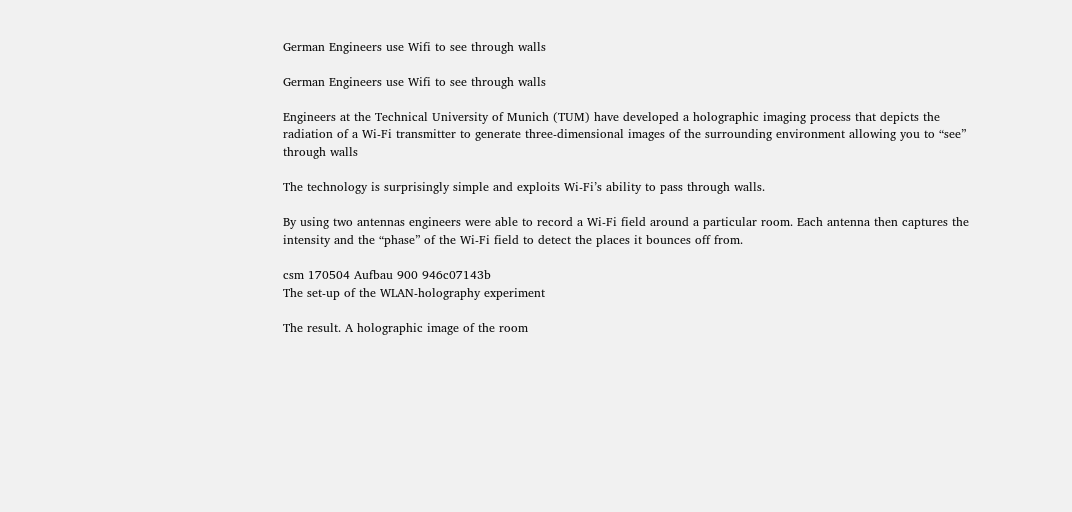German Engineers use Wifi to see through walls

German Engineers use Wifi to see through walls

Engineers at the Technical University of Munich (TUM) have developed a holographic imaging process that depicts the radiation of a Wi-Fi transmitter to generate three-dimensional images of the surrounding environment allowing you to “see” through walls

The technology is surprisingly simple and exploits Wi-Fi’s ability to pass through walls.

By using two antennas engineers were able to record a Wi-Fi field around a particular room. Each antenna then captures the intensity and the “phase” of the Wi-Fi field to detect the places it bounces off from.

csm 170504 Aufbau 900 946c07143b
The set-up of the WLAN-holography experiment

The result. A holographic image of the room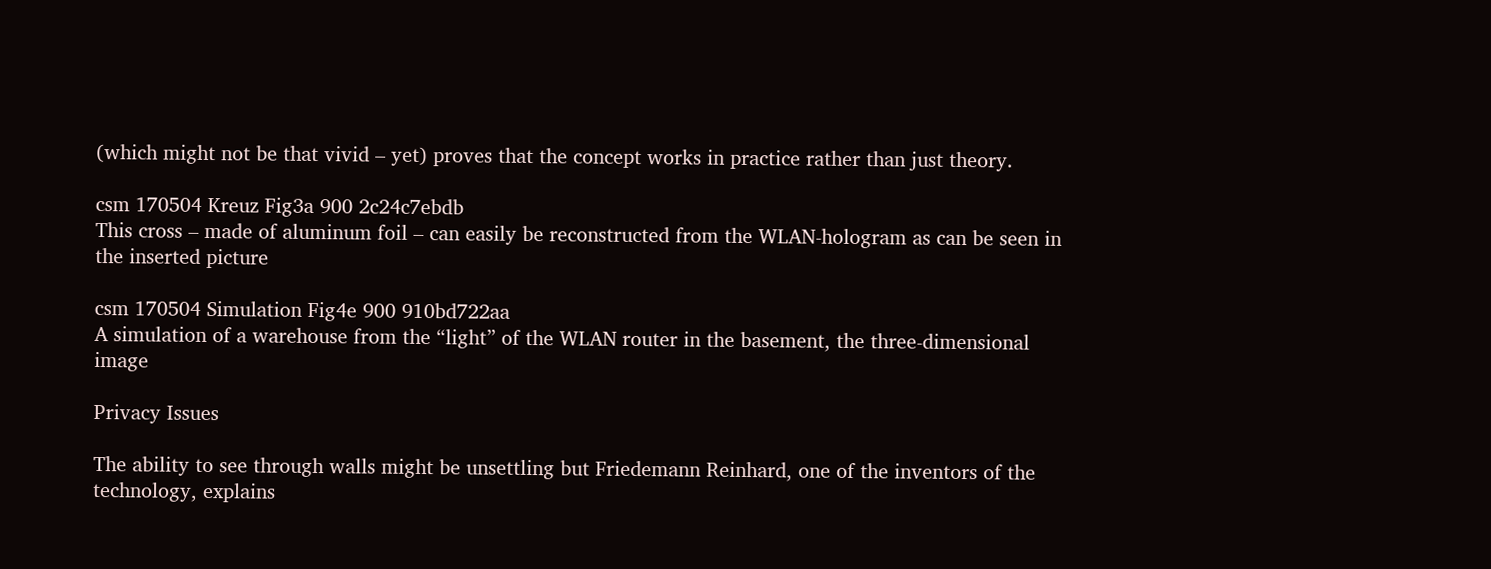(which might not be that vivid – yet) proves that the concept works in practice rather than just theory.

csm 170504 Kreuz Fig3a 900 2c24c7ebdb
This cross – made of aluminum foil – can easily be reconstructed from the WLAN-hologram as can be seen in the inserted picture

csm 170504 Simulation Fig4e 900 910bd722aa
A simulation of a warehouse from the “light” of the WLAN router in the basement, the three-dimensional image

Privacy Issues

The ability to see through walls might be unsettling but Friedemann Reinhard, one of the inventors of the technology, explains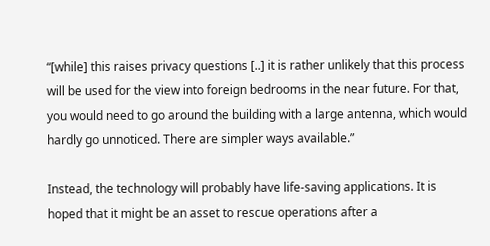“[while] this raises privacy questions [..] it is rather unlikely that this process will be used for the view into foreign bedrooms in the near future. For that, you would need to go around the building with a large antenna, which would hardly go unnoticed. There are simpler ways available.”

Instead, the technology will probably have life-saving applications. It is hoped that it might be an asset to rescue operations after a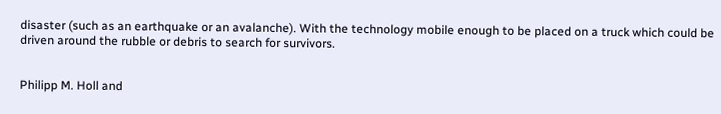disaster (such as an earthquake or an avalanche). With the technology mobile enough to be placed on a truck which could be driven around the rubble or debris to search for survivors.


Philipp M. Holl and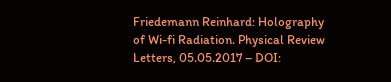Friedemann Reinhard: Holography of Wi-fi Radiation. Physical Review Letters, 05.05.2017 – DOI: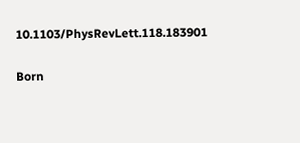10.1103/PhysRevLett.118.183901

Born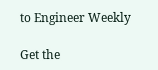to Engineer Weekly

Get the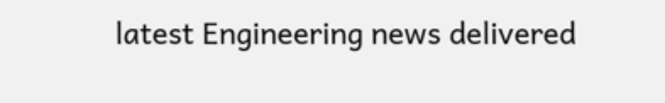latest Engineering news delivered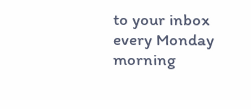to your inbox every Monday morning